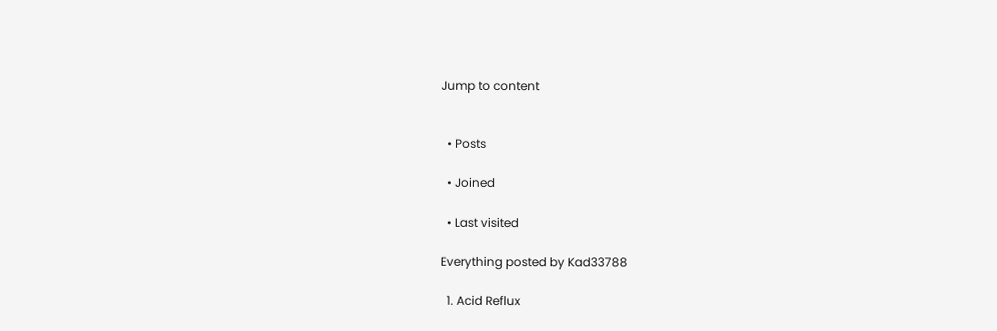Jump to content


  • Posts

  • Joined

  • Last visited

Everything posted by Kad33788

  1. Acid Reflux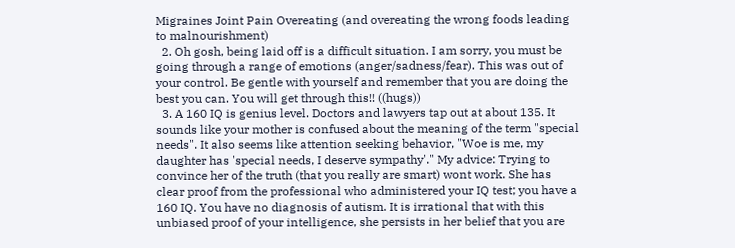Migraines Joint Pain Overeating (and overeating the wrong foods leading to malnourishment)
  2. Oh gosh, being laid off is a difficult situation. I am sorry, you must be going through a range of emotions (anger/sadness/fear). This was out of your control. Be gentle with yourself and remember that you are doing the best you can. You will get through this!! ((hugs))
  3. A 160 IQ is genius level. Doctors and lawyers tap out at about 135. It sounds like your mother is confused about the meaning of the term "special needs". It also seems like attention seeking behavior, "Woe is me, my daughter has 'special needs, I deserve sympathy'." My advice: Trying to convince her of the truth (that you really are smart) wont work. She has clear proof from the professional who administered your IQ test; you have a 160 IQ. You have no diagnosis of autism. It is irrational that with this unbiased proof of your intelligence, she persists in her belief that you are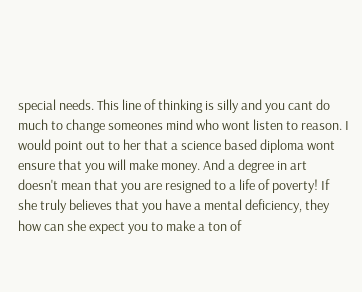special needs. This line of thinking is silly and you cant do much to change someones mind who wont listen to reason. I would point out to her that a science based diploma wont ensure that you will make money. And a degree in art doesn't mean that you are resigned to a life of poverty! If she truly believes that you have a mental deficiency, they how can she expect you to make a ton of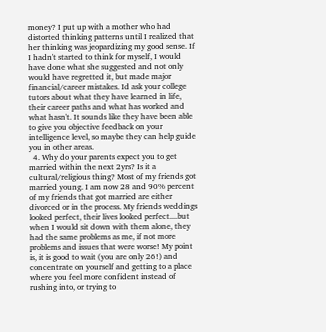money? I put up with a mother who had distorted thinking patterns until I realized that her thinking was jeopardizing my good sense. If I hadn't started to think for myself, I would have done what she suggested and not only would have regretted it, but made major financial/career mistakes. Id ask your college tutors about what they have learned in life, their career paths and what has worked and what hasn't. It sounds like they have been able to give you objective feedback on your intelligence level, so maybe they can help guide you in other areas.
  4. Why do your parents expect you to get married within the next 2yrs? Is it a cultural/religious thing? Most of my friends got married young. I am now 28 and 90% percent of my friends that got married are either divorced or in the process. My friends weddings looked perfect, their lives looked perfect....but when I would sit down with them alone, they had the same problems as me, if not more problems and issues that were worse! My point is, it is good to wait (you are only 26!) and concentrate on yourself and getting to a place where you feel more confident instead of rushing into, or trying to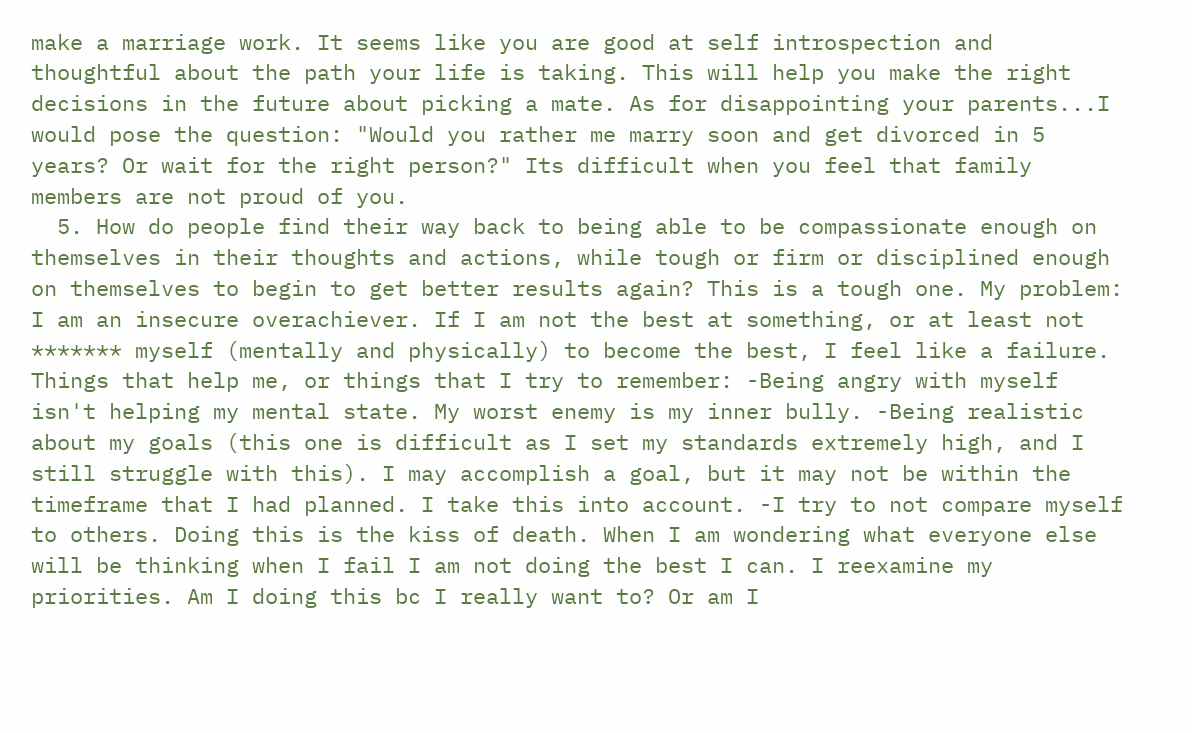make a marriage work. It seems like you are good at self introspection and thoughtful about the path your life is taking. This will help you make the right decisions in the future about picking a mate. As for disappointing your parents...I would pose the question: "Would you rather me marry soon and get divorced in 5 years? Or wait for the right person?" Its difficult when you feel that family members are not proud of you.
  5. How do people find their way back to being able to be compassionate enough on themselves in their thoughts and actions, while tough or firm or disciplined enough on themselves to begin to get better results again? This is a tough one. My problem: I am an insecure overachiever. If I am not the best at something, or at least not ******* myself (mentally and physically) to become the best, I feel like a failure. Things that help me, or things that I try to remember: -Being angry with myself isn't helping my mental state. My worst enemy is my inner bully. -Being realistic about my goals (this one is difficult as I set my standards extremely high, and I still struggle with this). I may accomplish a goal, but it may not be within the timeframe that I had planned. I take this into account. -I try to not compare myself to others. Doing this is the kiss of death. When I am wondering what everyone else will be thinking when I fail I am not doing the best I can. I reexamine my priorities. Am I doing this bc I really want to? Or am I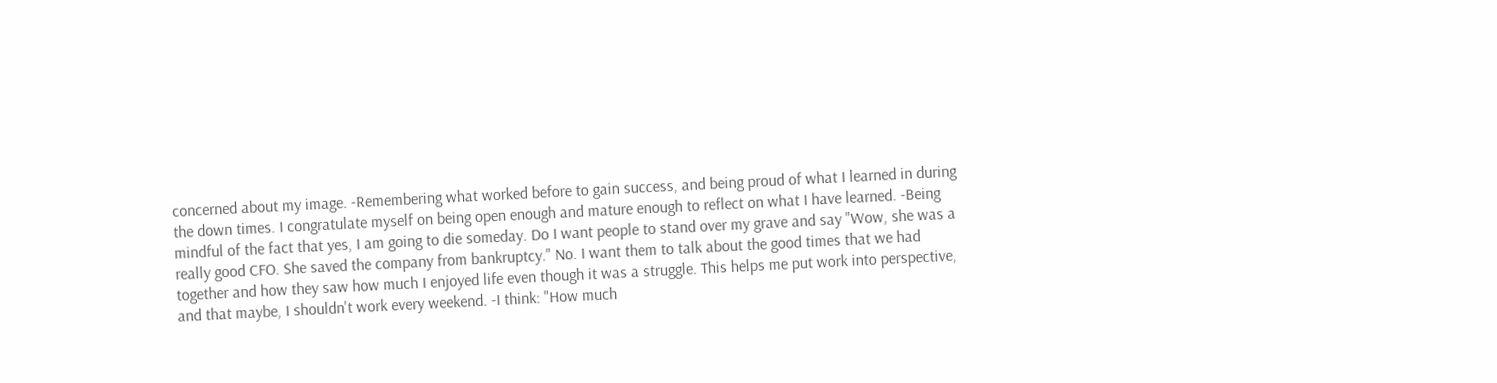concerned about my image. -Remembering what worked before to gain success, and being proud of what I learned in during the down times. I congratulate myself on being open enough and mature enough to reflect on what I have learned. -Being mindful of the fact that yes, I am going to die someday. Do I want people to stand over my grave and say "Wow, she was a really good CFO. She saved the company from bankruptcy." No. I want them to talk about the good times that we had together and how they saw how much I enjoyed life even though it was a struggle. This helps me put work into perspective, and that maybe, I shouldn't work every weekend. -I think: "How much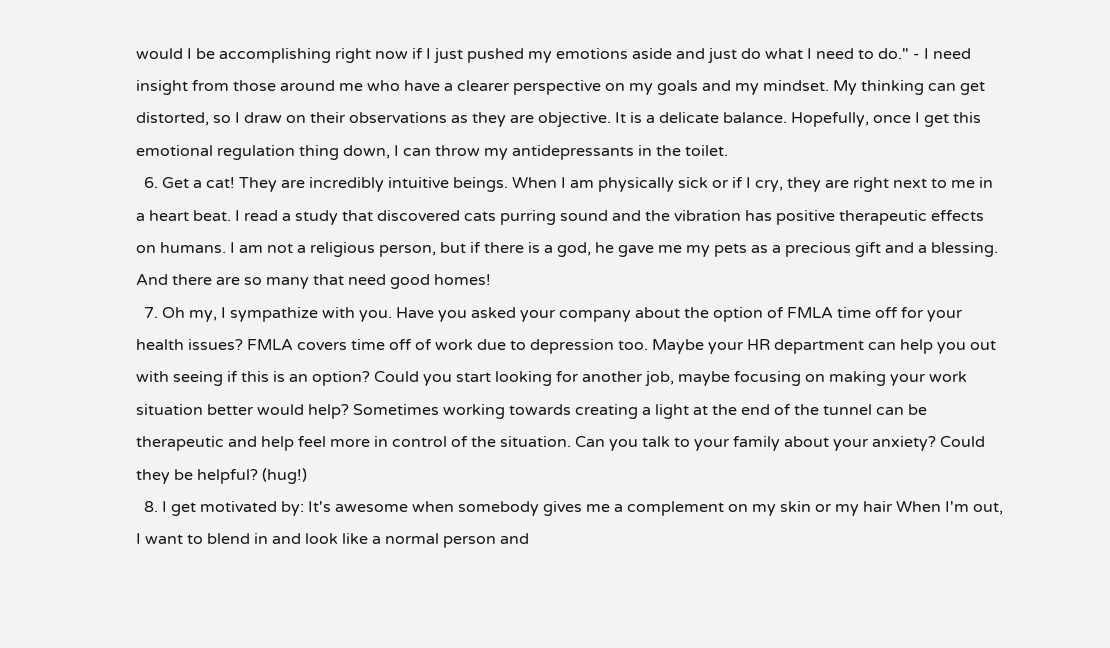would I be accomplishing right now if I just pushed my emotions aside and just do what I need to do." - I need insight from those around me who have a clearer perspective on my goals and my mindset. My thinking can get distorted, so I draw on their observations as they are objective. It is a delicate balance. Hopefully, once I get this emotional regulation thing down, I can throw my antidepressants in the toilet.
  6. Get a cat! They are incredibly intuitive beings. When I am physically sick or if I cry, they are right next to me in a heart beat. I read a study that discovered cats purring sound and the vibration has positive therapeutic effects on humans. I am not a religious person, but if there is a god, he gave me my pets as a precious gift and a blessing. And there are so many that need good homes!
  7. Oh my, I sympathize with you. Have you asked your company about the option of FMLA time off for your health issues? FMLA covers time off of work due to depression too. Maybe your HR department can help you out with seeing if this is an option? Could you start looking for another job, maybe focusing on making your work situation better would help? Sometimes working towards creating a light at the end of the tunnel can be therapeutic and help feel more in control of the situation. Can you talk to your family about your anxiety? Could they be helpful? (hug!)
  8. I get motivated by: It's awesome when somebody gives me a complement on my skin or my hair When I'm out, I want to blend in and look like a normal person and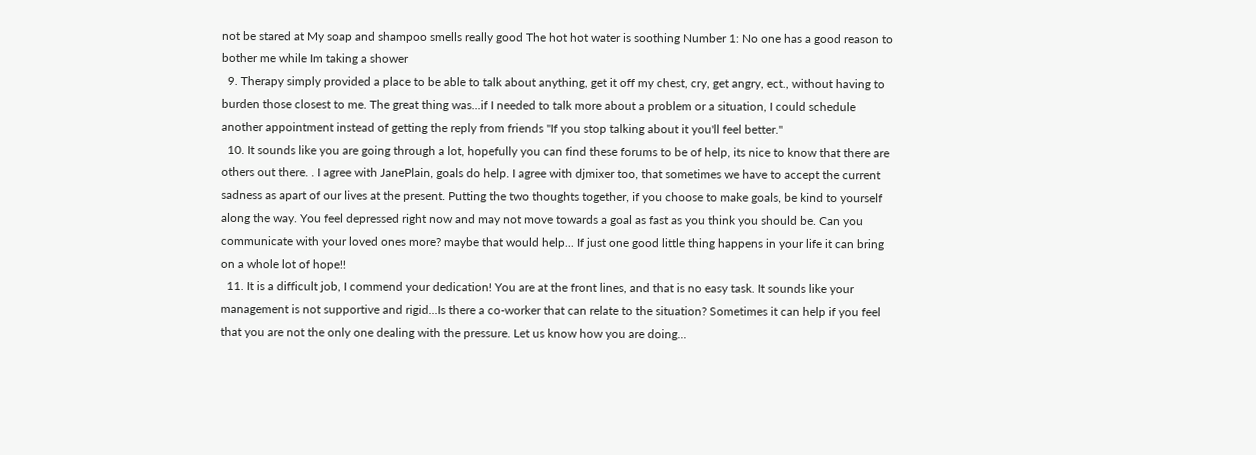not be stared at My soap and shampoo smells really good The hot hot water is soothing Number 1: No one has a good reason to bother me while Im taking a shower
  9. Therapy simply provided a place to be able to talk about anything, get it off my chest, cry, get angry, ect., without having to burden those closest to me. The great thing was...if I needed to talk more about a problem or a situation, I could schedule another appointment instead of getting the reply from friends "If you stop talking about it you'll feel better."
  10. It sounds like you are going through a lot, hopefully you can find these forums to be of help, its nice to know that there are others out there. . I agree with JanePlain, goals do help. I agree with djmixer too, that sometimes we have to accept the current sadness as apart of our lives at the present. Putting the two thoughts together, if you choose to make goals, be kind to yourself along the way. You feel depressed right now and may not move towards a goal as fast as you think you should be. Can you communicate with your loved ones more? maybe that would help... If just one good little thing happens in your life it can bring on a whole lot of hope!!
  11. It is a difficult job, I commend your dedication! You are at the front lines, and that is no easy task. It sounds like your management is not supportive and rigid...Is there a co-worker that can relate to the situation? Sometimes it can help if you feel that you are not the only one dealing with the pressure. Let us know how you are doing...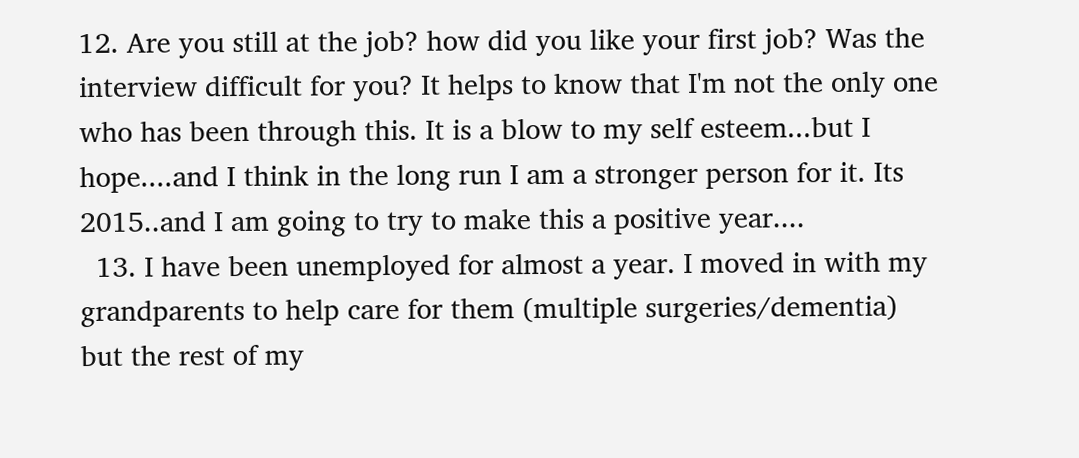12. Are you still at the job? how did you like your first job? Was the interview difficult for you? It helps to know that I'm not the only one who has been through this. It is a blow to my self esteem...but I hope....and I think in the long run I am a stronger person for it. Its 2015..and I am going to try to make this a positive year....
  13. I have been unemployed for almost a year. I moved in with my grandparents to help care for them (multiple surgeries/dementia) but the rest of my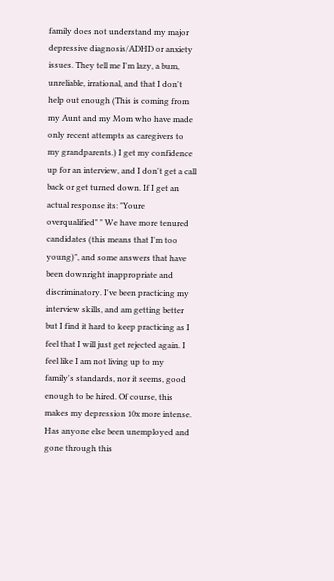family does not understand my major depressive diagnosis/ADHD or anxiety issues. They tell me I'm lazy, a bum, unreliable, irrational, and that I don't help out enough (This is coming from my Aunt and my Mom who have made only recent attempts as caregivers to my grandparents.) I get my confidence up for an interview, and I don't get a call back or get turned down. If I get an actual response its: "Youre overqualified" " We have more tenured candidates (this means that I'm too young)", and some answers that have been downright inappropriate and discriminatory. I've been practicing my interview skills, and am getting better but I find it hard to keep practicing as I feel that I will just get rejected again. I feel like I am not living up to my family's standards, nor it seems, good enough to be hired. Of course, this makes my depression 10x more intense. Has anyone else been unemployed and gone through this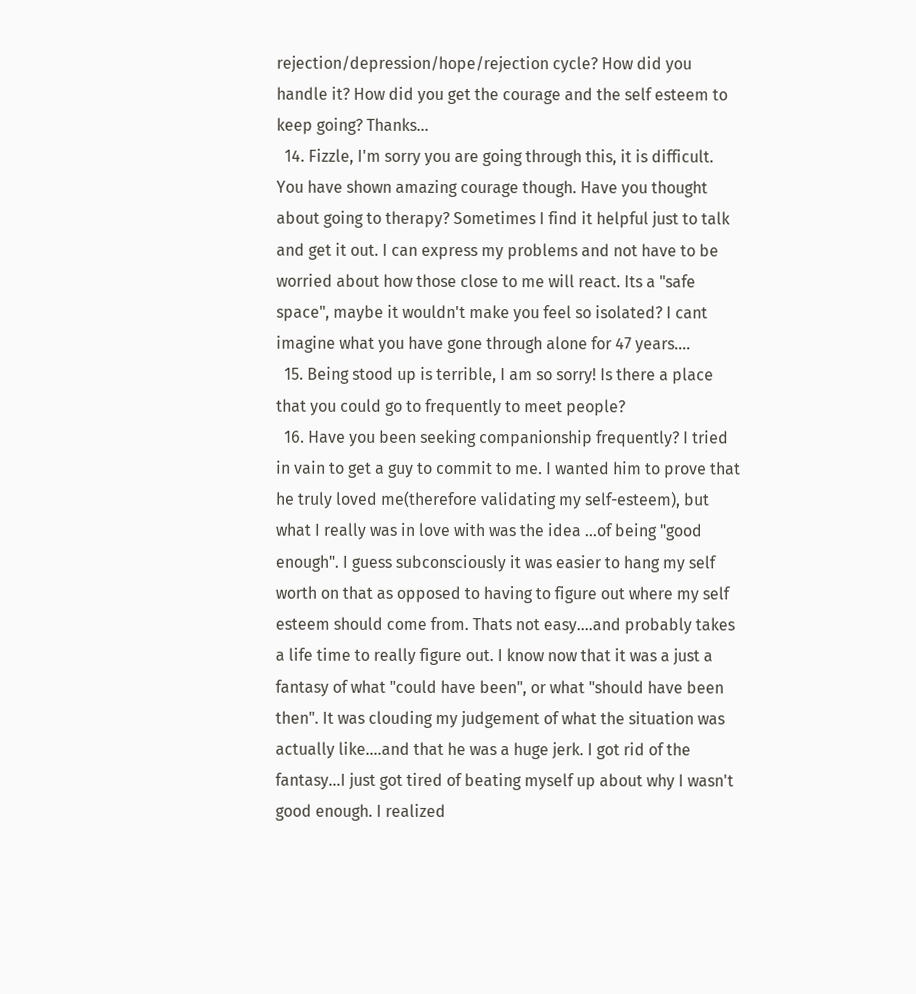rejection/depression/hope/rejection cycle? How did you handle it? How did you get the courage and the self esteem to keep going? Thanks...
  14. Fizzle, I'm sorry you are going through this, it is difficult. You have shown amazing courage though. Have you thought about going to therapy? Sometimes I find it helpful just to talk and get it out. I can express my problems and not have to be worried about how those close to me will react. Its a "safe space", maybe it wouldn't make you feel so isolated? I cant imagine what you have gone through alone for 47 years....
  15. Being stood up is terrible, I am so sorry! Is there a place that you could go to frequently to meet people?
  16. Have you been seeking companionship frequently? I tried in vain to get a guy to commit to me. I wanted him to prove that he truly loved me(therefore validating my self-esteem), but what I really was in love with was the idea ...of being "good enough". I guess subconsciously it was easier to hang my self worth on that as opposed to having to figure out where my self esteem should come from. Thats not easy....and probably takes a life time to really figure out. I know now that it was a just a fantasy of what "could have been", or what "should have been then". It was clouding my judgement of what the situation was actually like....and that he was a huge jerk. I got rid of the fantasy...I just got tired of beating myself up about why I wasn't good enough. I realized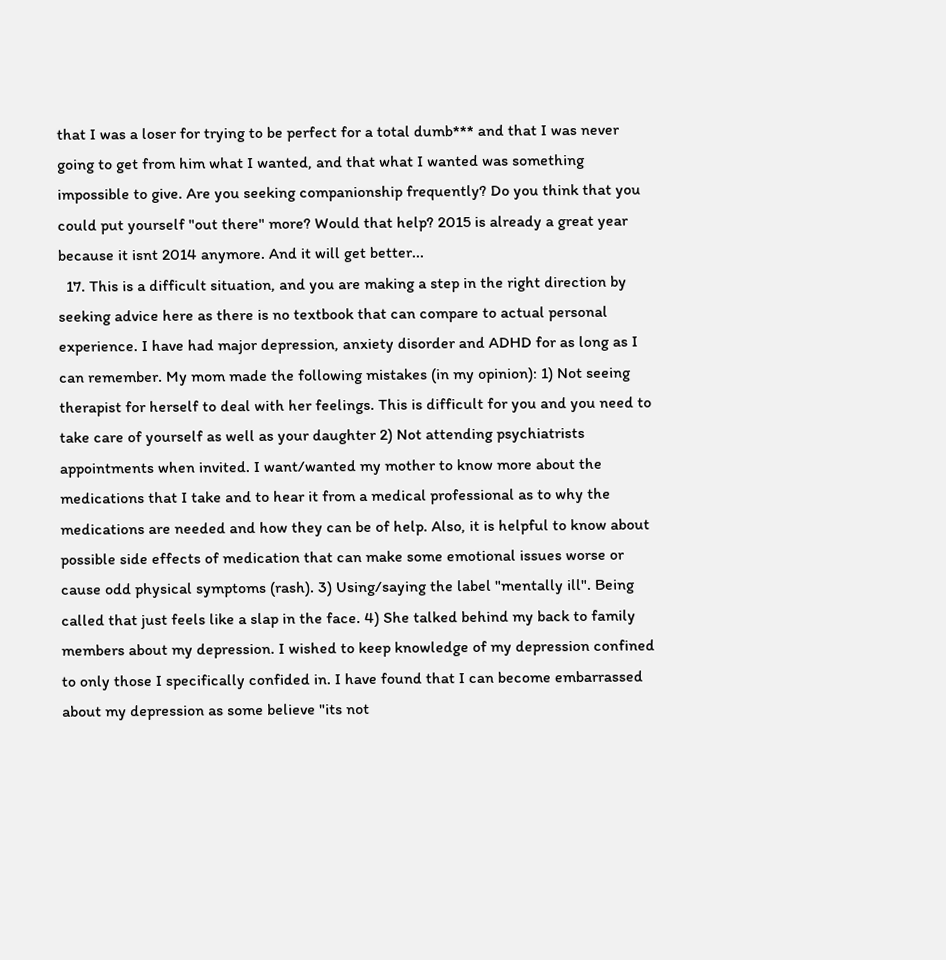that I was a loser for trying to be perfect for a total dumb*** and that I was never going to get from him what I wanted, and that what I wanted was something impossible to give. Are you seeking companionship frequently? Do you think that you could put yourself "out there" more? Would that help? 2015 is already a great year because it isnt 2014 anymore. And it will get better...
  17. This is a difficult situation, and you are making a step in the right direction by seeking advice here as there is no textbook that can compare to actual personal experience. I have had major depression, anxiety disorder and ADHD for as long as I can remember. My mom made the following mistakes (in my opinion): 1) Not seeing therapist for herself to deal with her feelings. This is difficult for you and you need to take care of yourself as well as your daughter 2) Not attending psychiatrists appointments when invited. I want/wanted my mother to know more about the medications that I take and to hear it from a medical professional as to why the medications are needed and how they can be of help. Also, it is helpful to know about possible side effects of medication that can make some emotional issues worse or cause odd physical symptoms (rash). 3) Using/saying the label "mentally ill". Being called that just feels like a slap in the face. 4) She talked behind my back to family members about my depression. I wished to keep knowledge of my depression confined to only those I specifically confided in. I have found that I can become embarrassed about my depression as some believe "its not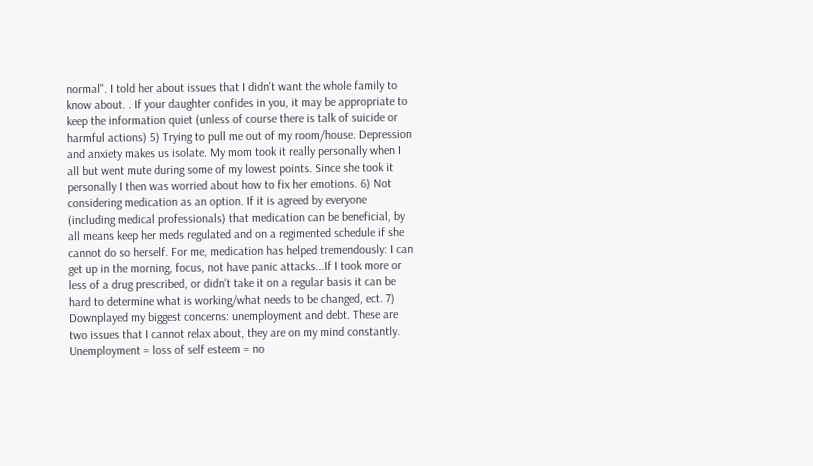normal". I told her about issues that I didn't want the whole family to know about. . If your daughter confides in you, it may be appropriate to keep the information quiet (unless of course there is talk of suicide or harmful actions) 5) Trying to pull me out of my room/house. Depression and anxiety makes us isolate. My mom took it really personally when I all but went mute during some of my lowest points. Since she took it personally I then was worried about how to fix her emotions. 6) Not considering medication as an option. If it is agreed by everyone (including medical professionals) that medication can be beneficial, by all means keep her meds regulated and on a regimented schedule if she cannot do so herself. For me, medication has helped tremendously: I can get up in the morning, focus, not have panic attacks...If I took more or less of a drug prescribed, or didn't take it on a regular basis it can be hard to determine what is working/what needs to be changed, ect. 7) Downplayed my biggest concerns: unemployment and debt. These are two issues that I cannot relax about, they are on my mind constantly. Unemployment = loss of self esteem = no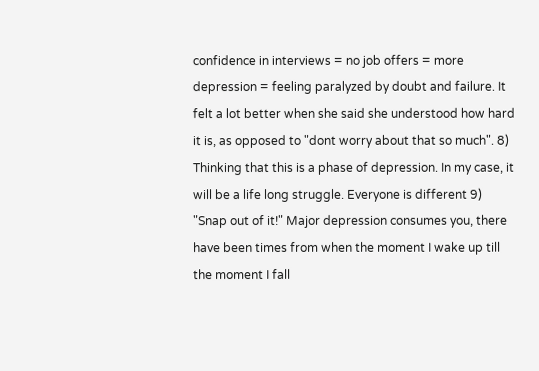confidence in interviews = no job offers = more depression = feeling paralyzed by doubt and failure. It felt a lot better when she said she understood how hard it is, as opposed to "dont worry about that so much". 8) Thinking that this is a phase of depression. In my case, it will be a life long struggle. Everyone is different 9) "Snap out of it!" Major depression consumes you, there have been times from when the moment I wake up till the moment I fall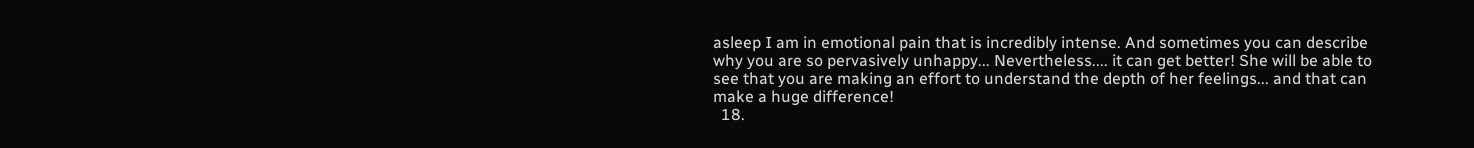asleep I am in emotional pain that is incredibly intense. And sometimes you can describe why you are so pervasively unhappy... Nevertheless.... it can get better! She will be able to see that you are making an effort to understand the depth of her feelings... and that can make a huge difference!
  18.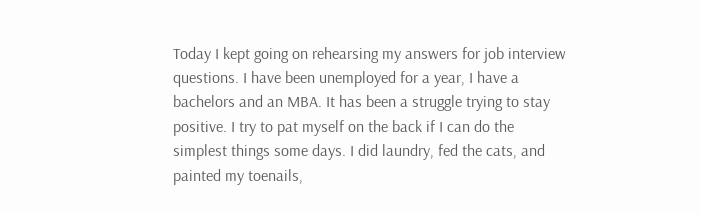Today I kept going on rehearsing my answers for job interview questions. I have been unemployed for a year, I have a bachelors and an MBA. It has been a struggle trying to stay positive. I try to pat myself on the back if I can do the simplest things some days. I did laundry, fed the cats, and painted my toenails,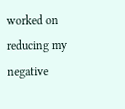worked on reducing my negative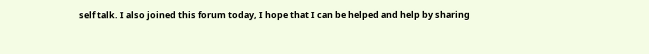self talk. I also joined this forum today, I hope that I can be helped and help by sharing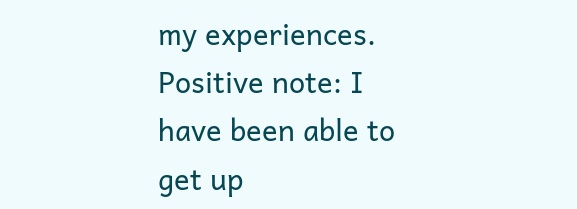my experiences. Positive note: I have been able to get up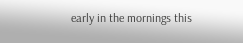early in the mornings this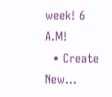week! 6 A.M!
  • Create New...